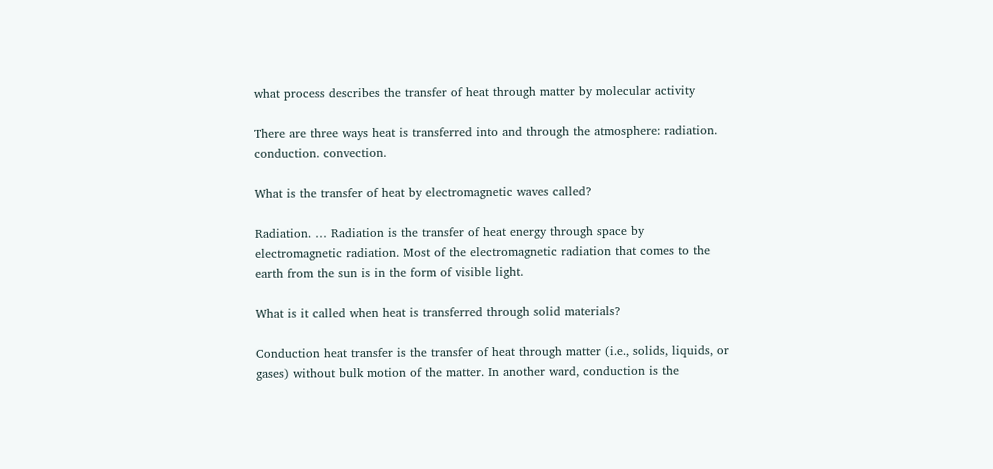what process describes the transfer of heat through matter by molecular activity

There are three ways heat is transferred into and through the atmosphere: radiation. conduction. convection.

What is the transfer of heat by electromagnetic waves called?

Radiation. … Radiation is the transfer of heat energy through space by electromagnetic radiation. Most of the electromagnetic radiation that comes to the earth from the sun is in the form of visible light.

What is it called when heat is transferred through solid materials?

Conduction heat transfer is the transfer of heat through matter (i.e., solids, liquids, or gases) without bulk motion of the matter. In another ward, conduction is the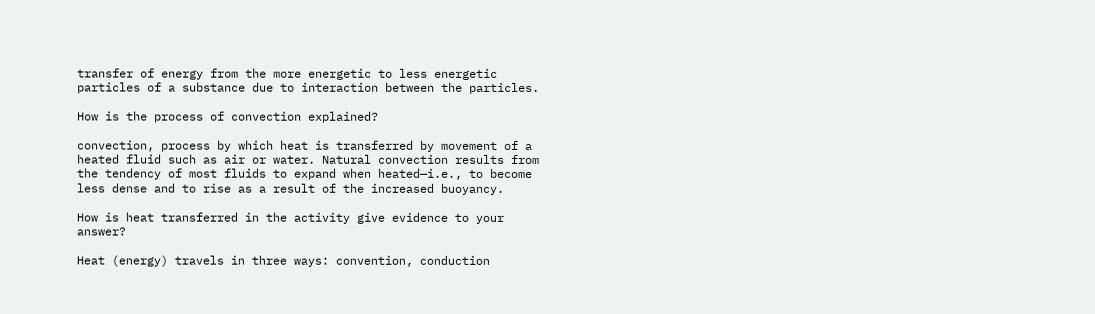transfer of energy from the more energetic to less energetic particles of a substance due to interaction between the particles.

How is the process of convection explained?

convection, process by which heat is transferred by movement of a heated fluid such as air or water. Natural convection results from the tendency of most fluids to expand when heated—i.e., to become less dense and to rise as a result of the increased buoyancy.

How is heat transferred in the activity give evidence to your answer?

Heat (energy) travels in three ways: convention, conduction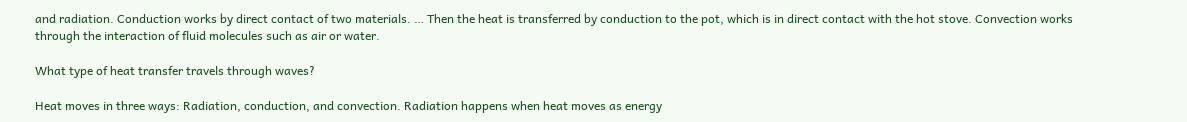and radiation. Conduction works by direct contact of two materials. … Then the heat is transferred by conduction to the pot, which is in direct contact with the hot stove. Convection works through the interaction of fluid molecules such as air or water.

What type of heat transfer travels through waves?

Heat moves in three ways: Radiation, conduction, and convection. Radiation happens when heat moves as energy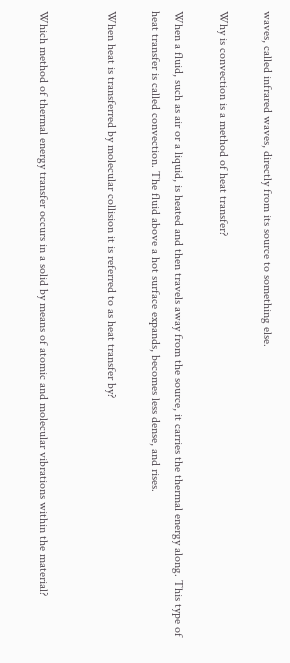waves, called infrared waves, directly from its source to something else.

Why is convection is a method of heat transfer?

When a fluid, such as air or a liquid, is heated and then travels away from the source, it carries the thermal energy along. This type of heat transfer is called convection. The fluid above a hot surface expands, becomes less dense, and rises.

When heat is transferred by molecular collision it is referred to as heat transfer by?


Which method of thermal energy transfer occurs in a solid by means of atomic and molecular vibrations within the material?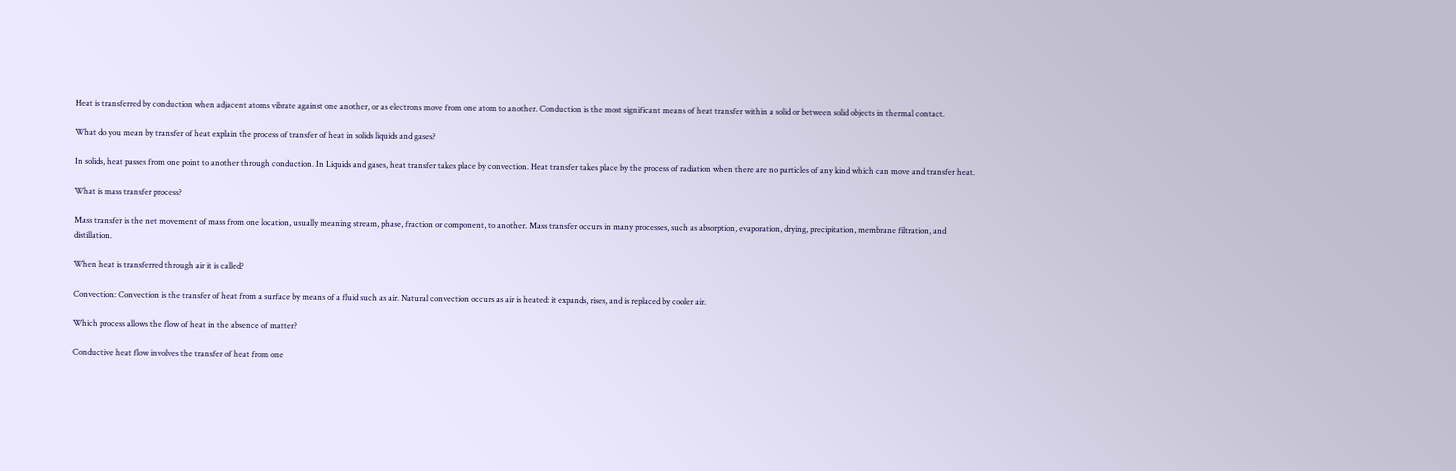Heat is transferred by conduction when adjacent atoms vibrate against one another, or as electrons move from one atom to another. Conduction is the most significant means of heat transfer within a solid or between solid objects in thermal contact.

What do you mean by transfer of heat explain the process of transfer of heat in solids liquids and gases?

In solids, heat passes from one point to another through conduction. In Liquids and gases, heat transfer takes place by convection. Heat transfer takes place by the process of radiation when there are no particles of any kind which can move and transfer heat.

What is mass transfer process?

Mass transfer is the net movement of mass from one location, usually meaning stream, phase, fraction or component, to another. Mass transfer occurs in many processes, such as absorption, evaporation, drying, precipitation, membrane filtration, and distillation.

When heat is transferred through air it is called?

Convection: Convection is the transfer of heat from a surface by means of a fluid such as air. Natural convection occurs as air is heated: it expands, rises, and is replaced by cooler air.

Which process allows the flow of heat in the absence of matter?

Conductive heat flow involves the transfer of heat from one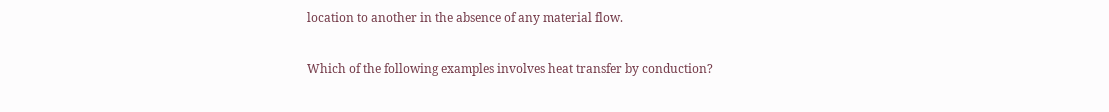location to another in the absence of any material flow.

Which of the following examples involves heat transfer by conduction?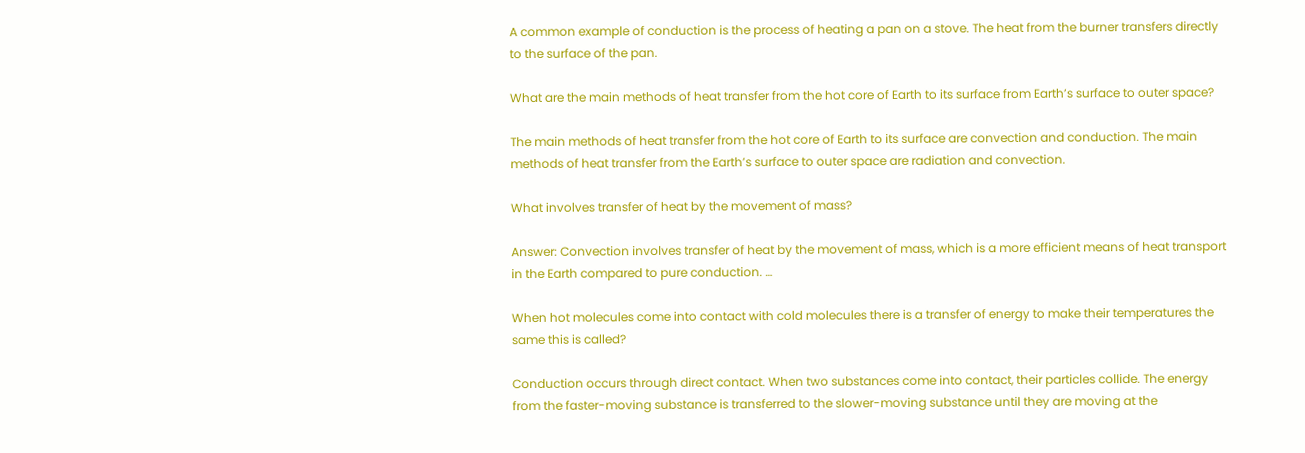A common example of conduction is the process of heating a pan on a stove. The heat from the burner transfers directly to the surface of the pan.

What are the main methods of heat transfer from the hot core of Earth to its surface from Earth’s surface to outer space?

The main methods of heat transfer from the hot core of Earth to its surface are convection and conduction. The main methods of heat transfer from the Earth’s surface to outer space are radiation and convection.

What involves transfer of heat by the movement of mass?

Answer: Convection involves transfer of heat by the movement of mass, which is a more efficient means of heat transport in the Earth compared to pure conduction. …

When hot molecules come into contact with cold molecules there is a transfer of energy to make their temperatures the same this is called?

Conduction occurs through direct contact. When two substances come into contact, their particles collide. The energy from the faster-moving substance is transferred to the slower-moving substance until they are moving at the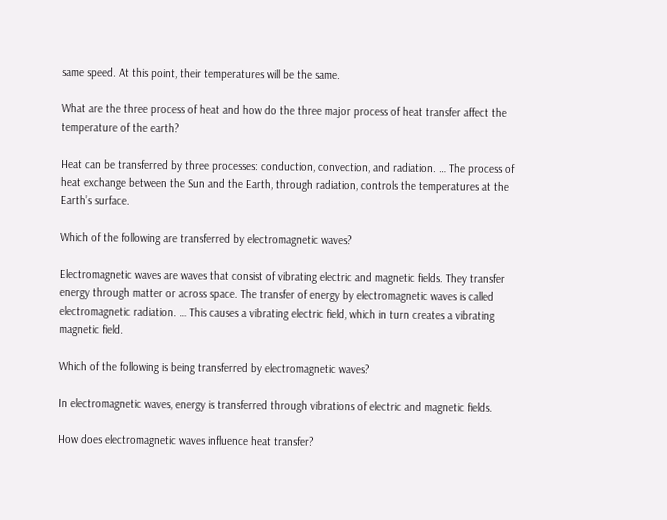same speed. At this point, their temperatures will be the same.

What are the three process of heat and how do the three major process of heat transfer affect the temperature of the earth?

Heat can be transferred by three processes: conduction, convection, and radiation. … The process of heat exchange between the Sun and the Earth, through radiation, controls the temperatures at the Earth’s surface.

Which of the following are transferred by electromagnetic waves?

Electromagnetic waves are waves that consist of vibrating electric and magnetic fields. They transfer energy through matter or across space. The transfer of energy by electromagnetic waves is called electromagnetic radiation. … This causes a vibrating electric field, which in turn creates a vibrating magnetic field.

Which of the following is being transferred by electromagnetic waves?

In electromagnetic waves, energy is transferred through vibrations of electric and magnetic fields.

How does electromagnetic waves influence heat transfer?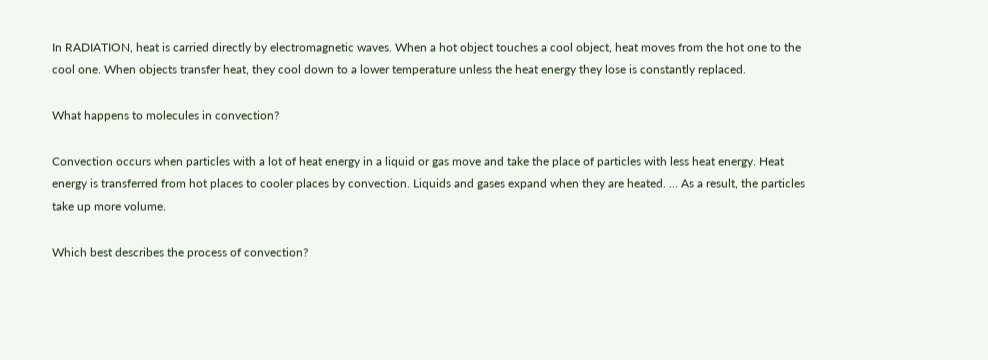In RADIATION, heat is carried directly by electromagnetic waves. When a hot object touches a cool object, heat moves from the hot one to the cool one. When objects transfer heat, they cool down to a lower temperature unless the heat energy they lose is constantly replaced.

What happens to molecules in convection?

Convection occurs when particles with a lot of heat energy in a liquid or gas move and take the place of particles with less heat energy. Heat energy is transferred from hot places to cooler places by convection. Liquids and gases expand when they are heated. … As a result, the particles take up more volume.

Which best describes the process of convection?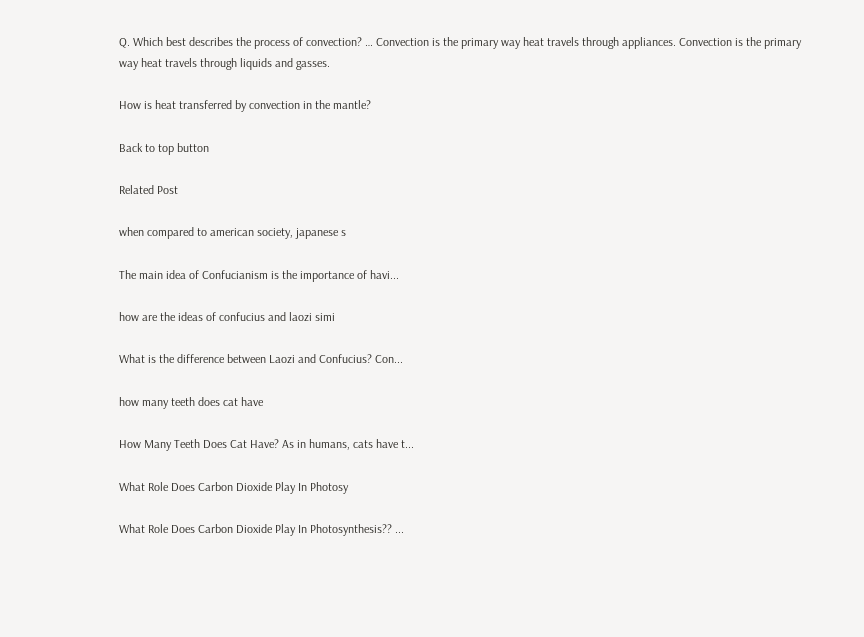Q. Which best describes the process of convection? … Convection is the primary way heat travels through appliances. Convection is the primary way heat travels through liquids and gasses.

How is heat transferred by convection in the mantle?

Back to top button

Related Post

when compared to american society, japanese s

The main idea of Confucianism is the importance of havi...

how are the ideas of confucius and laozi simi

What is the difference between Laozi and Confucius? Con...

how many teeth does cat have

How Many Teeth Does Cat Have? As in humans, cats have t...

What Role Does Carbon Dioxide Play In Photosy

What Role Does Carbon Dioxide Play In Photosynthesis?? ...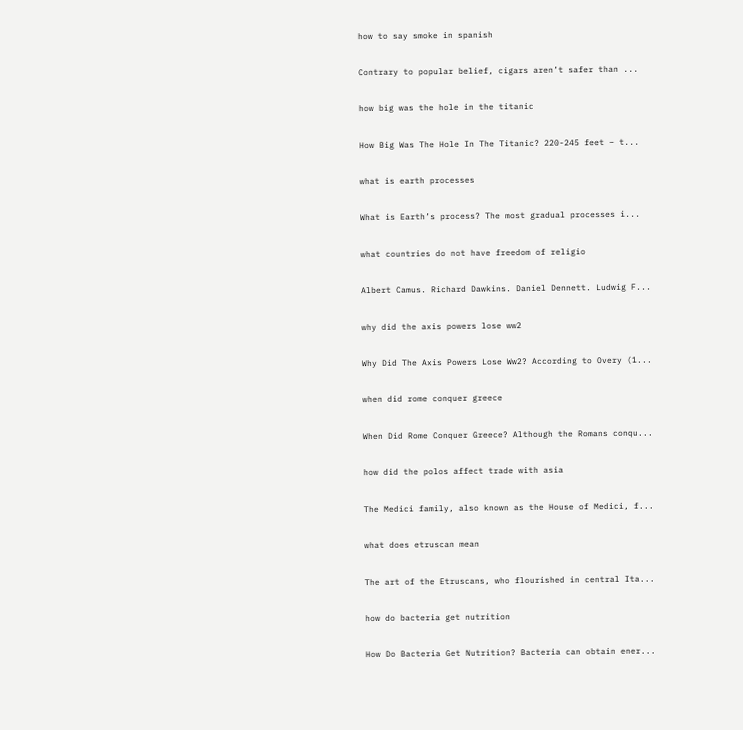how to say smoke in spanish

Contrary to popular belief, cigars aren’t safer than ...

how big was the hole in the titanic

How Big Was The Hole In The Titanic? 220-245 feet – t...

what is earth processes

What is Earth’s process? The most gradual processes i...

what countries do not have freedom of religio

Albert Camus. Richard Dawkins. Daniel Dennett. Ludwig F...

why did the axis powers lose ww2

Why Did The Axis Powers Lose Ww2? According to Overy (1...

when did rome conquer greece

When Did Rome Conquer Greece? Although the Romans conqu...

how did the polos affect trade with asia

The Medici family, also known as the House of Medici, f...

what does etruscan mean

The art of the Etruscans, who flourished in central Ita...

how do bacteria get nutrition

How Do Bacteria Get Nutrition? Bacteria can obtain ener...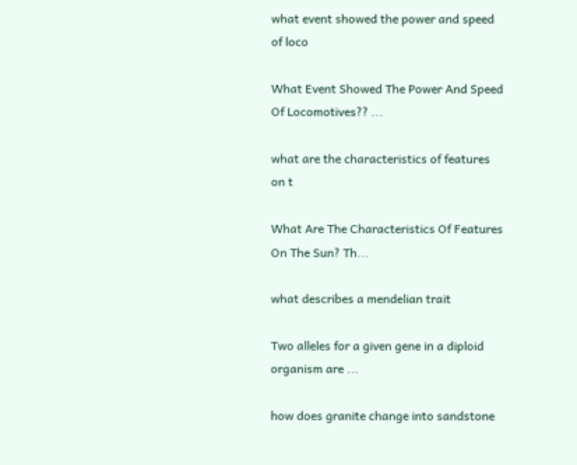what event showed the power and speed of loco

What Event Showed The Power And Speed Of Locomotives?? ...

what are the characteristics of features on t

What Are The Characteristics Of Features On The Sun? Th...

what describes a mendelian trait

Two alleles for a given gene in a diploid organism are ...

how does granite change into sandstone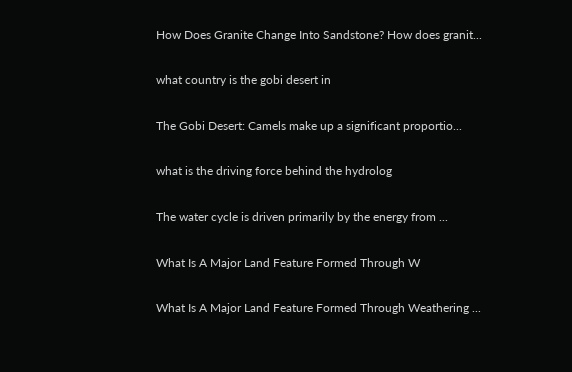How Does Granite Change Into Sandstone? How does granit...

what country is the gobi desert in

The Gobi Desert: Camels make up a significant proportio...

what is the driving force behind the hydrolog

The water cycle is driven primarily by the energy from ...

What Is A Major Land Feature Formed Through W

What Is A Major Land Feature Formed Through Weathering ...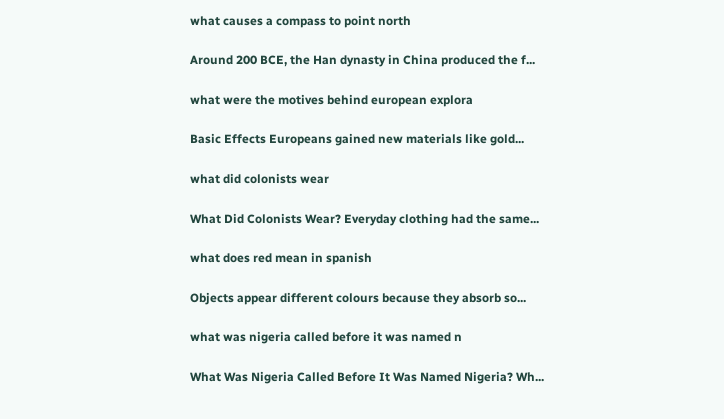what causes a compass to point north

Around 200 BCE, the Han dynasty in China produced the f...

what were the motives behind european explora

Basic Effects Europeans gained new materials like gold...

what did colonists wear

What Did Colonists Wear? Everyday clothing had the same...

what does red mean in spanish

Objects appear different colours because they absorb so...

what was nigeria called before it was named n

What Was Nigeria Called Before It Was Named Nigeria? Wh...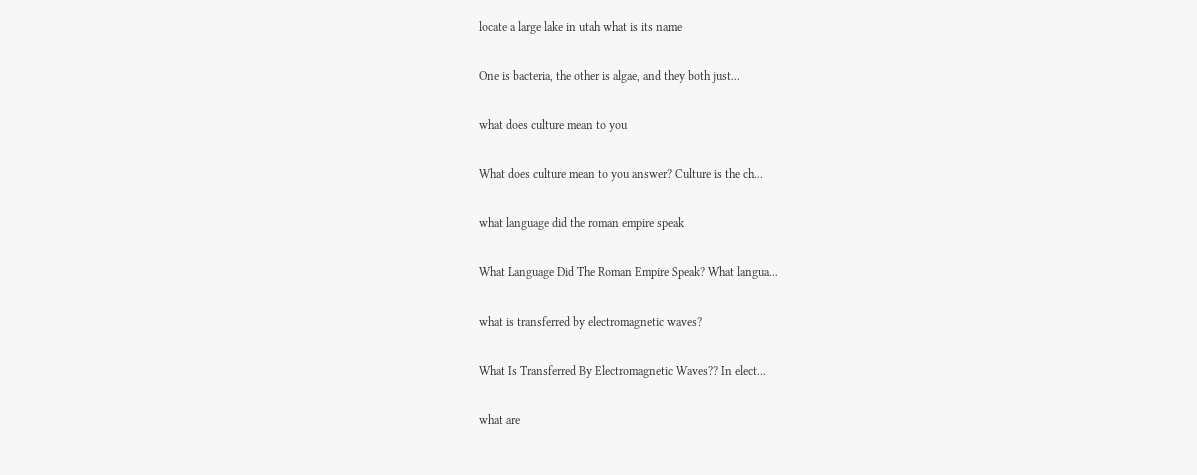locate a large lake in utah what is its name

One is bacteria, the other is algae, and they both just...

what does culture mean to you

What does culture mean to you answer? Culture is the ch...

what language did the roman empire speak

What Language Did The Roman Empire Speak? What langua...

what is transferred by electromagnetic waves?

What Is Transferred By Electromagnetic Waves?? In elect...

what are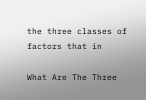the three classes of factors that in

What Are The Three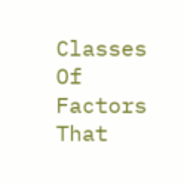Classes Of Factors That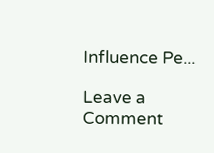Influence Pe...

Leave a Comment